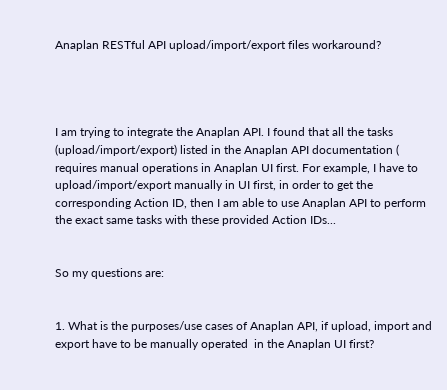Anaplan RESTful API upload/import/export files workaround?




I am trying to integrate the Anaplan API. I found that all the tasks (upload/import/export) listed in the Anaplan API documentation ( requires manual operations in Anaplan UI first. For example, I have to upload/import/export manually in UI first, in order to get the corresponding Action ID, then I am able to use Anaplan API to perform the exact same tasks with these provided Action IDs...


So my questions are:


1. What is the purposes/use cases of Anaplan API, if upload, import and export have to be manually operated  in the Anaplan UI first?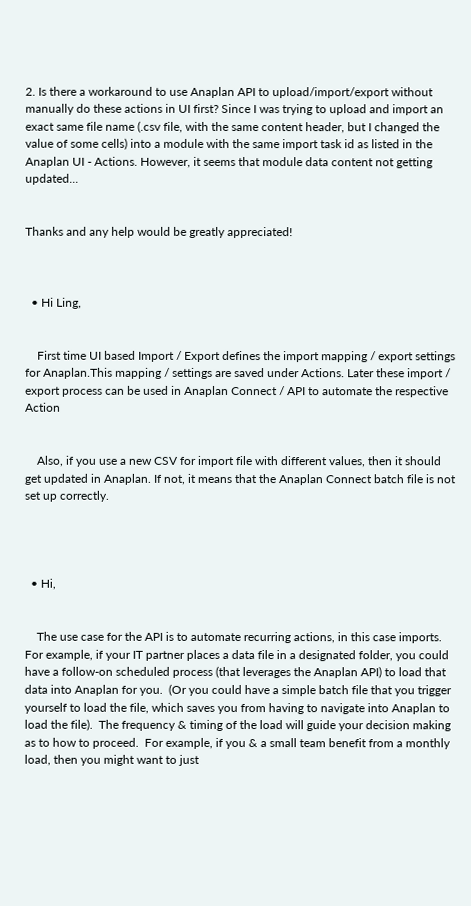2. Is there a workaround to use Anaplan API to upload/import/export without manually do these actions in UI first? Since I was trying to upload and import an exact same file name (.csv file, with the same content header, but I changed the value of some cells) into a module with the same import task id as listed in the Anaplan UI - Actions. However, it seems that module data content not getting updated...


Thanks and any help would be greatly appreciated!



  • Hi Ling,


    First time UI based Import / Export defines the import mapping / export settings for Anaplan.This mapping / settings are saved under Actions. Later these import / export process can be used in Anaplan Connect / API to automate the respective Action


    Also, if you use a new CSV for import file with different values, then it should get updated in Anaplan. If not, it means that the Anaplan Connect batch file is not set up correctly.




  • Hi,


    The use case for the API is to automate recurring actions, in this case imports.  For example, if your IT partner places a data file in a designated folder, you could have a follow-on scheduled process (that leverages the Anaplan API) to load that data into Anaplan for you.  (Or you could have a simple batch file that you trigger yourself to load the file, which saves you from having to navigate into Anaplan to load the file).  The frequency & timing of the load will guide your decision making as to how to proceed.  For example, if you & a small team benefit from a monthly load, then you might want to just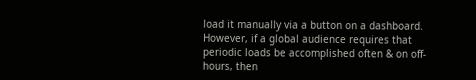load it manually via a button on a dashboard.  However, if a global audience requires that periodic loads be accomplished often & on off-hours, then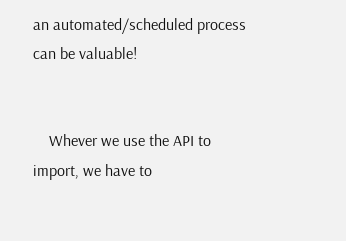an automated/scheduled process can be valuable!


    Whever we use the API to import, we have to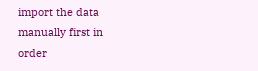import the data manually first in order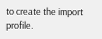to create the import profile.